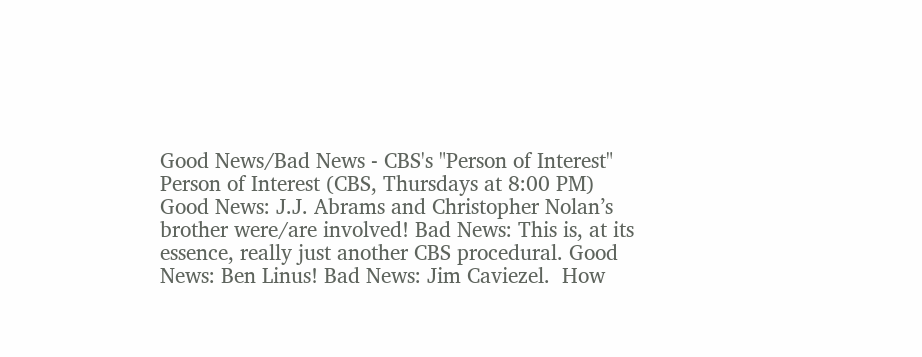Good News/Bad News - CBS's "Person of Interest"
Person of Interest (CBS, Thursdays at 8:00 PM) Good News: J.J. Abrams and Christopher Nolan’s brother were/are involved! Bad News: This is, at its essence, really just another CBS procedural. Good News: Ben Linus! Bad News: Jim Caviezel.  How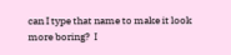can I type that name to make it look more boring?  I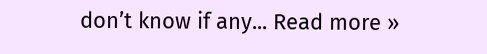don’t know if any... Read more »